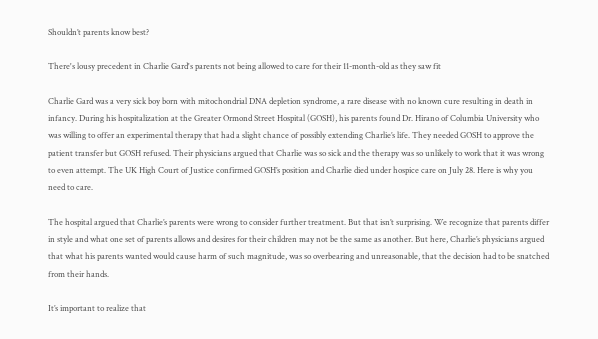Shouldn’t parents know best?

There's lousy precedent in Charlie Gard's parents not being allowed to care for their 11-month-old as they saw fit

Charlie Gard was a very sick boy born with mitochondrial DNA depletion syndrome, a rare disease with no known cure resulting in death in infancy. During his hospitalization at the Greater Ormond Street Hospital (GOSH), his parents found Dr. Hirano of Columbia University who was willing to offer an experimental therapy that had a slight chance of possibly extending Charlie’s life. They needed GOSH to approve the patient transfer but GOSH refused. Their physicians argued that Charlie was so sick and the therapy was so unlikely to work that it was wrong to even attempt. The UK High Court of Justice confirmed GOSH’s position and Charlie died under hospice care on July 28. Here is why you need to care.

The hospital argued that Charlie’s parents were wrong to consider further treatment. But that isn’t surprising. We recognize that parents differ in style and what one set of parents allows and desires for their children may not be the same as another. But here, Charlie’s physicians argued that what his parents wanted would cause harm of such magnitude, was so overbearing and unreasonable, that the decision had to be snatched from their hands.

It’s important to realize that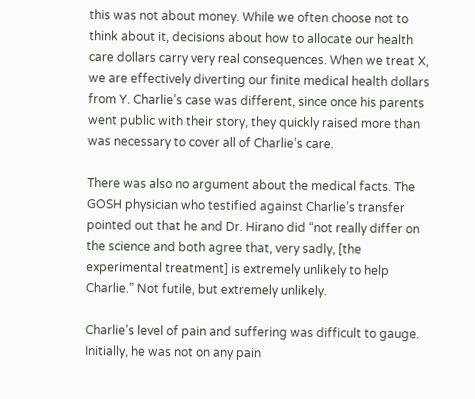this was not about money. While we often choose not to think about it, decisions about how to allocate our health care dollars carry very real consequences. When we treat X, we are effectively diverting our finite medical health dollars from Y. Charlie’s case was different, since once his parents went public with their story, they quickly raised more than was necessary to cover all of Charlie’s care.

There was also no argument about the medical facts. The GOSH physician who testified against Charlie’s transfer pointed out that he and Dr. Hirano did “not really differ on the science and both agree that, very sadly, [the experimental treatment] is extremely unlikely to help Charlie.” Not futile, but extremely unlikely.

Charlie’s level of pain and suffering was difficult to gauge. Initially, he was not on any pain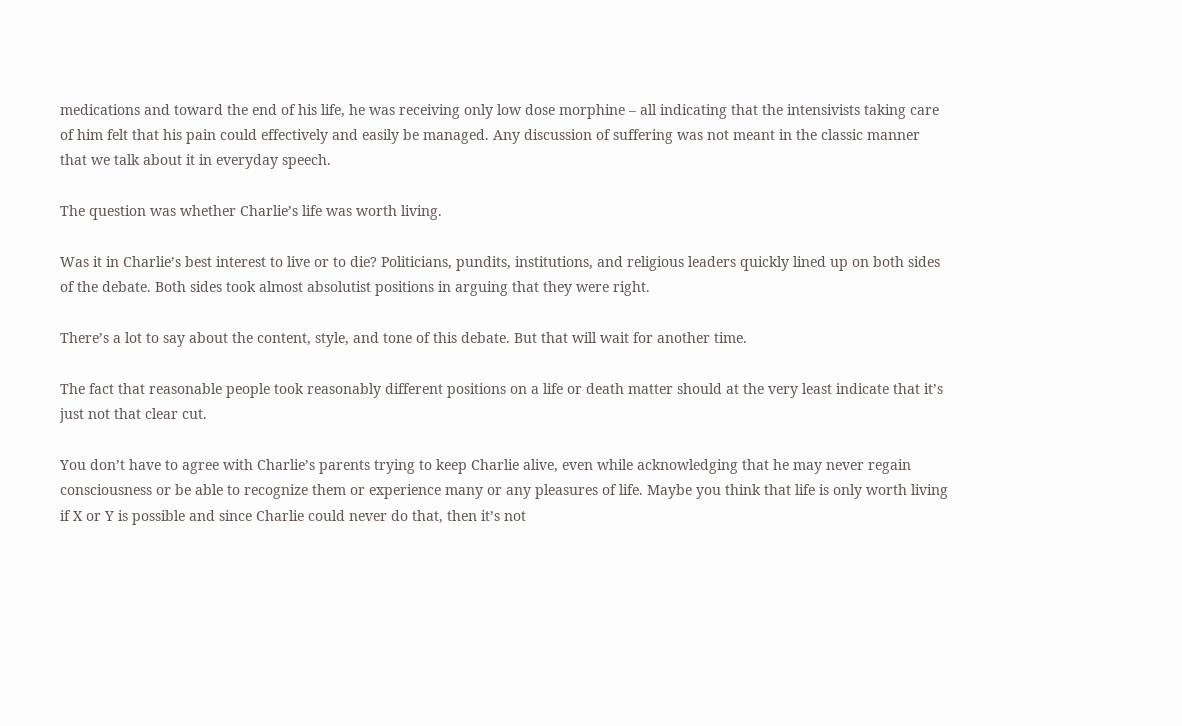medications and toward the end of his life, he was receiving only low dose morphine – all indicating that the intensivists taking care of him felt that his pain could effectively and easily be managed. Any discussion of suffering was not meant in the classic manner that we talk about it in everyday speech.

The question was whether Charlie’s life was worth living.

Was it in Charlie’s best interest to live or to die? Politicians, pundits, institutions, and religious leaders quickly lined up on both sides of the debate. Both sides took almost absolutist positions in arguing that they were right.

There’s a lot to say about the content, style, and tone of this debate. But that will wait for another time.

The fact that reasonable people took reasonably different positions on a life or death matter should at the very least indicate that it’s just not that clear cut.

You don’t have to agree with Charlie’s parents trying to keep Charlie alive, even while acknowledging that he may never regain consciousness or be able to recognize them or experience many or any pleasures of life. Maybe you think that life is only worth living if X or Y is possible and since Charlie could never do that, then it’s not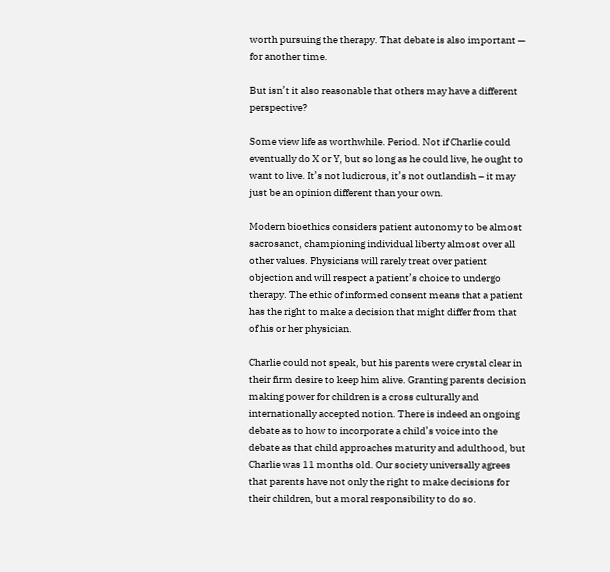worth pursuing the therapy. That debate is also important — for another time.

But isn’t it also reasonable that others may have a different perspective?

Some view life as worthwhile. Period. Not if Charlie could eventually do X or Y, but so long as he could live, he ought to want to live. It’s not ludicrous, it’s not outlandish – it may just be an opinion different than your own.

Modern bioethics considers patient autonomy to be almost sacrosanct, championing individual liberty almost over all other values. Physicians will rarely treat over patient objection and will respect a patient’s choice to undergo therapy. The ethic of informed consent means that a patient has the right to make a decision that might differ from that of his or her physician.

Charlie could not speak, but his parents were crystal clear in their firm desire to keep him alive. Granting parents decision making power for children is a cross culturally and internationally accepted notion. There is indeed an ongoing debate as to how to incorporate a child’s voice into the debate as that child approaches maturity and adulthood, but Charlie was 11 months old. Our society universally agrees that parents have not only the right to make decisions for their children, but a moral responsibility to do so.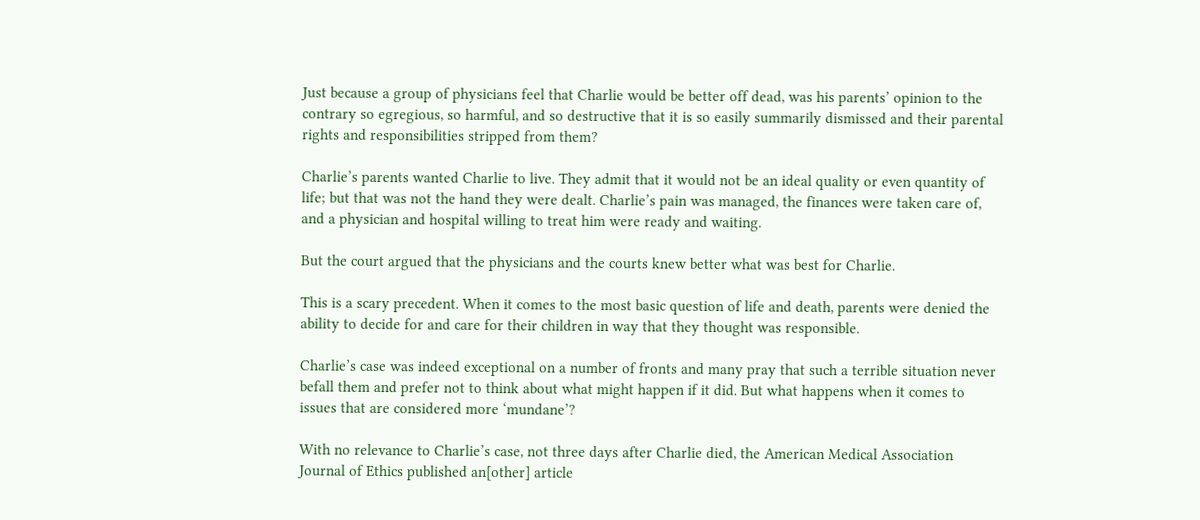Just because a group of physicians feel that Charlie would be better off dead, was his parents’ opinion to the contrary so egregious, so harmful, and so destructive that it is so easily summarily dismissed and their parental rights and responsibilities stripped from them?

Charlie’s parents wanted Charlie to live. They admit that it would not be an ideal quality or even quantity of life; but that was not the hand they were dealt. Charlie’s pain was managed, the finances were taken care of, and a physician and hospital willing to treat him were ready and waiting.

But the court argued that the physicians and the courts knew better what was best for Charlie.

This is a scary precedent. When it comes to the most basic question of life and death, parents were denied the ability to decide for and care for their children in way that they thought was responsible.

Charlie’s case was indeed exceptional on a number of fronts and many pray that such a terrible situation never befall them and prefer not to think about what might happen if it did. But what happens when it comes to issues that are considered more ‘mundane’?

With no relevance to Charlie’s case, not three days after Charlie died, the American Medical Association Journal of Ethics published an[other] article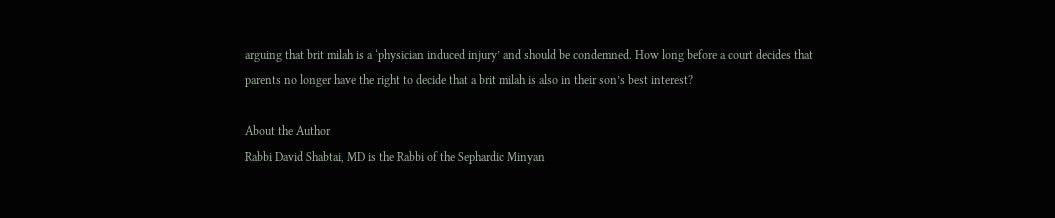arguing that brit milah is a ‘physician induced injury’ and should be condemned. How long before a court decides that parents no longer have the right to decide that a brit milah is also in their son’s best interest?

About the Author
Rabbi David Shabtai, MD is the Rabbi of the Sephardic Minyan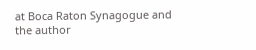at Boca Raton Synagogue and the author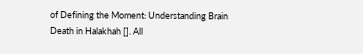of Defining the Moment: Understanding Brain Death in Halakhah []. All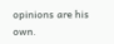opinions are his own.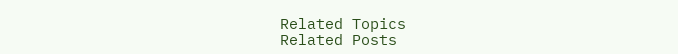Related Topics
Related Posts